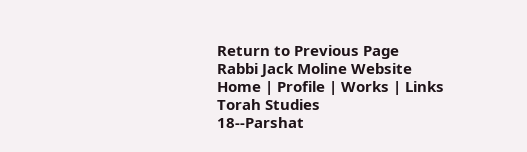Return to Previous Page
Rabbi Jack Moline Website
Home | Profile | Works | Links
Torah Studies
18--Parshat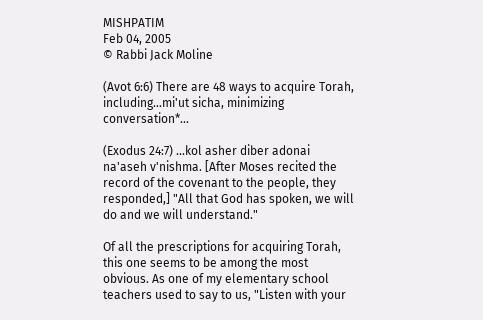MISHPATIM
Feb 04, 2005
© Rabbi Jack Moline

(Avot 6:6) There are 48 ways to acquire Torah, including...mi'ut sicha, minimizing conversation*...

(Exodus 24:7) ...kol asher diber adonai na'aseh v'nishma. [After Moses recited the record of the covenant to the people, they responded,] "All that God has spoken, we will do and we will understand."

Of all the prescriptions for acquiring Torah, this one seems to be among the most obvious. As one of my elementary school teachers used to say to us, "Listen with your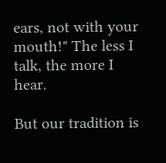ears, not with your mouth!" The less I talk, the more I hear.

But our tradition is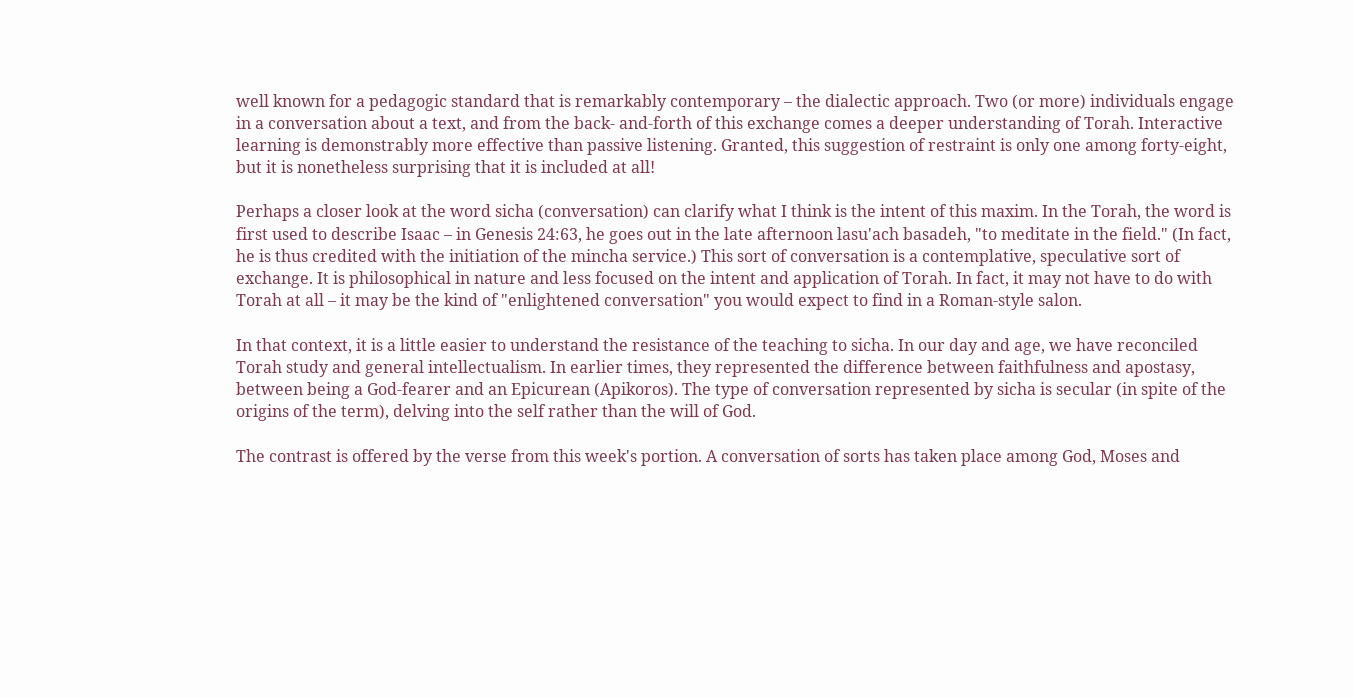well known for a pedagogic standard that is remarkably contemporary – the dialectic approach. Two (or more) individuals engage in a conversation about a text, and from the back- and-forth of this exchange comes a deeper understanding of Torah. Interactive learning is demonstrably more effective than passive listening. Granted, this suggestion of restraint is only one among forty-eight, but it is nonetheless surprising that it is included at all!

Perhaps a closer look at the word sicha (conversation) can clarify what I think is the intent of this maxim. In the Torah, the word is first used to describe Isaac – in Genesis 24:63, he goes out in the late afternoon lasu'ach basadeh, "to meditate in the field." (In fact, he is thus credited with the initiation of the mincha service.) This sort of conversation is a contemplative, speculative sort of exchange. It is philosophical in nature and less focused on the intent and application of Torah. In fact, it may not have to do with Torah at all – it may be the kind of "enlightened conversation" you would expect to find in a Roman-style salon.

In that context, it is a little easier to understand the resistance of the teaching to sicha. In our day and age, we have reconciled Torah study and general intellectualism. In earlier times, they represented the difference between faithfulness and apostasy, between being a God-fearer and an Epicurean (Apikoros). The type of conversation represented by sicha is secular (in spite of the origins of the term), delving into the self rather than the will of God.

The contrast is offered by the verse from this week's portion. A conversation of sorts has taken place among God, Moses and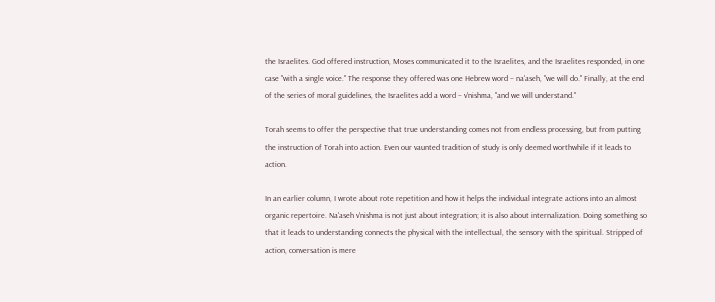the Israelites. God offered instruction, Moses communicated it to the Israelites, and the Israelites responded, in one case "with a single voice." The response they offered was one Hebrew word – na'aseh, "we will do." Finally, at the end of the series of moral guidelines, the Israelites add a word – v'nishma, "and we will understand."

Torah seems to offer the perspective that true understanding comes not from endless processing, but from putting the instruction of Torah into action. Even our vaunted tradition of study is only deemed worthwhile if it leads to action.

In an earlier column, I wrote about rote repetition and how it helps the individual integrate actions into an almost organic repertoire. Na'aseh v'nishma is not just about integration; it is also about internalization. Doing something so that it leads to understanding connects the physical with the intellectual, the sensory with the spiritual. Stripped of action, conversation is mere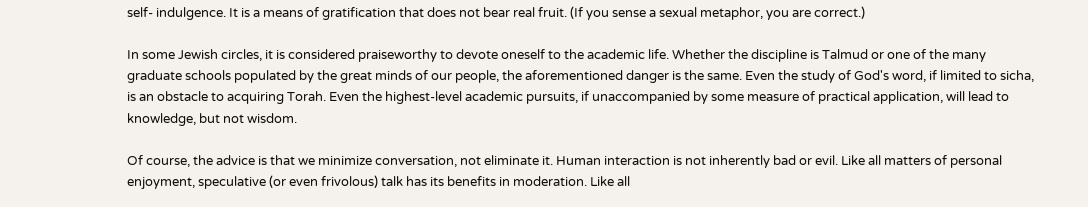self- indulgence. It is a means of gratification that does not bear real fruit. (If you sense a sexual metaphor, you are correct.)

In some Jewish circles, it is considered praiseworthy to devote oneself to the academic life. Whether the discipline is Talmud or one of the many graduate schools populated by the great minds of our people, the aforementioned danger is the same. Even the study of God's word, if limited to sicha, is an obstacle to acquiring Torah. Even the highest-level academic pursuits, if unaccompanied by some measure of practical application, will lead to knowledge, but not wisdom.

Of course, the advice is that we minimize conversation, not eliminate it. Human interaction is not inherently bad or evil. Like all matters of personal enjoyment, speculative (or even frivolous) talk has its benefits in moderation. Like all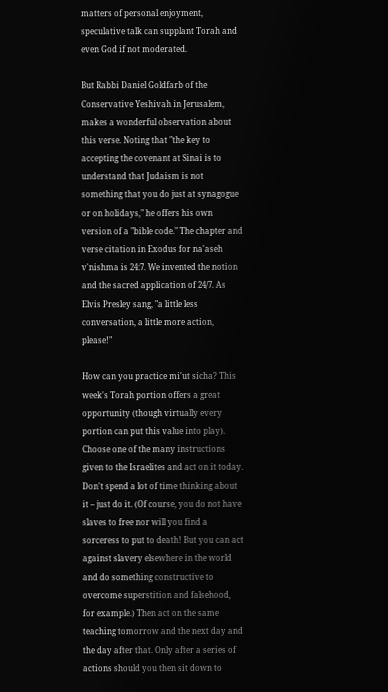matters of personal enjoyment, speculative talk can supplant Torah and even God if not moderated.

But Rabbi Daniel Goldfarb of the Conservative Yeshivah in Jerusalem, makes a wonderful observation about this verse. Noting that "the key to accepting the covenant at Sinai is to understand that Judaism is not something that you do just at synagogue or on holidays," he offers his own version of a "bible code." The chapter and verse citation in Exodus for na'aseh v'nishma is 24:7. We invented the notion and the sacred application of 24/7. As Elvis Presley sang, "a little less conversation, a little more action, please!"

How can you practice mi'ut sicha? This week's Torah portion offers a great opportunity (though virtually every portion can put this value into play). Choose one of the many instructions given to the Israelites and act on it today. Don't spend a lot of time thinking about it – just do it. (Of course, you do not have slaves to free nor will you find a sorceress to put to death! But you can act against slavery elsewhere in the world and do something constructive to overcome superstition and falsehood, for example.) Then act on the same teaching tomorrow and the next day and the day after that. Only after a series of actions should you then sit down to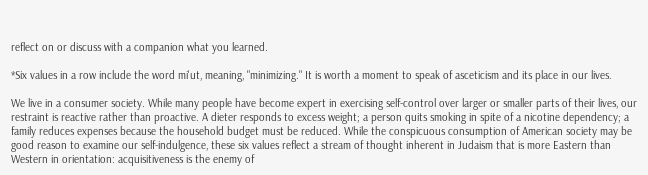reflect on or discuss with a companion what you learned.

*Six values in a row include the word mi'ut, meaning, "minimizing." It is worth a moment to speak of asceticism and its place in our lives.

We live in a consumer society. While many people have become expert in exercising self-control over larger or smaller parts of their lives, our restraint is reactive rather than proactive. A dieter responds to excess weight; a person quits smoking in spite of a nicotine dependency; a family reduces expenses because the household budget must be reduced. While the conspicuous consumption of American society may be good reason to examine our self-indulgence, these six values reflect a stream of thought inherent in Judaism that is more Eastern than Western in orientation: acquisitiveness is the enemy of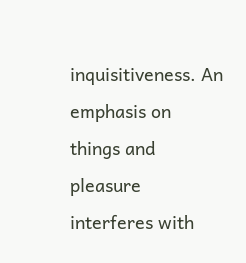inquisitiveness. An emphasis on things and pleasure interferes with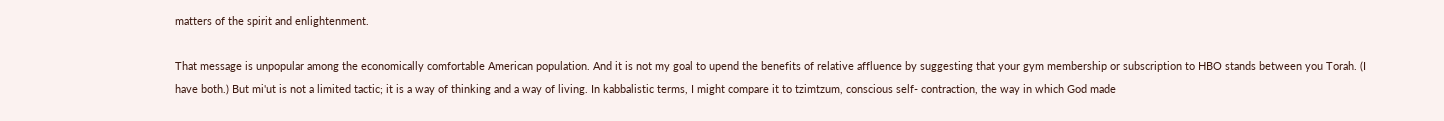matters of the spirit and enlightenment.

That message is unpopular among the economically comfortable American population. And it is not my goal to upend the benefits of relative affluence by suggesting that your gym membership or subscription to HBO stands between you Torah. (I have both.) But mi'ut is not a limited tactic; it is a way of thinking and a way of living. In kabbalistic terms, I might compare it to tzimtzum, conscious self- contraction, the way in which God made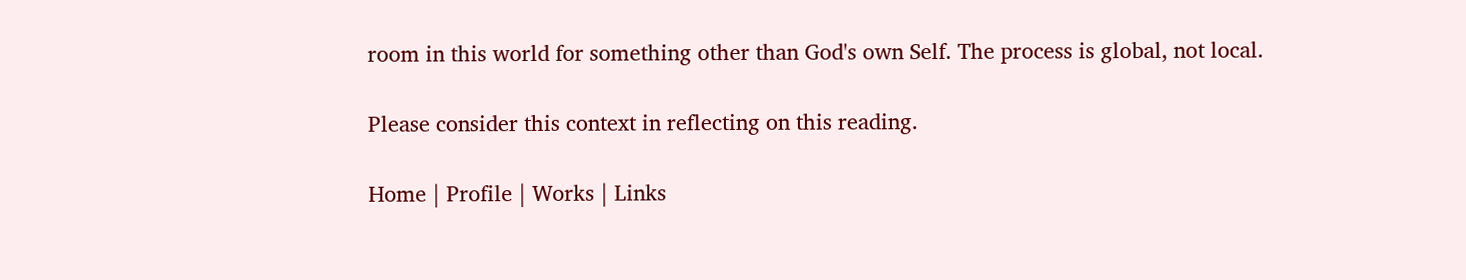room in this world for something other than God's own Self. The process is global, not local.

Please consider this context in reflecting on this reading.

Home | Profile | Works | Links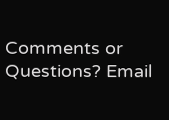Comments or Questions? Email